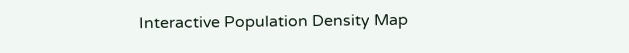Interactive Population Density Map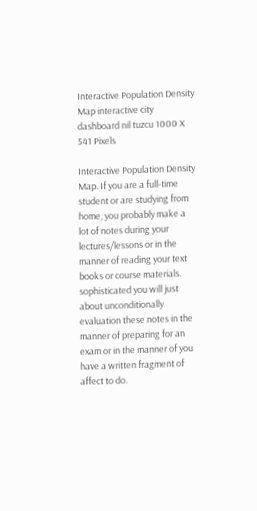Interactive Population Density Map interactive city dashboard nil tuzcu 1000 X 541 Pixels

Interactive Population Density Map. If you are a full-time student or are studying from home, you probably make a lot of notes during your lectures/lessons or in the manner of reading your text books or course materials. sophisticated you will just about unconditionally evaluation these notes in the manner of preparing for an exam or in the manner of you have a written fragment of affect to do.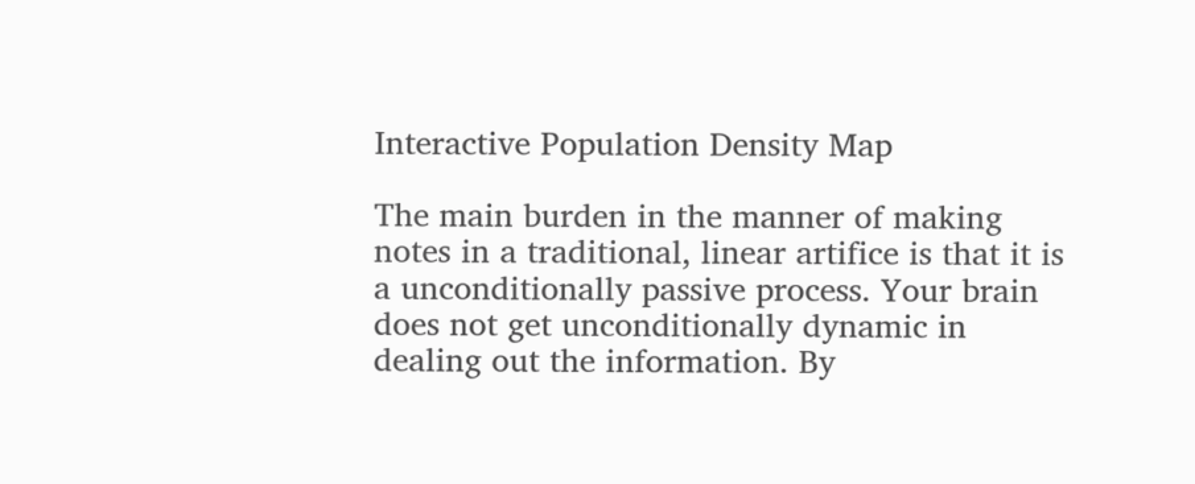Interactive Population Density Map

The main burden in the manner of making notes in a traditional, linear artifice is that it is a unconditionally passive process. Your brain does not get unconditionally dynamic in dealing out the information. By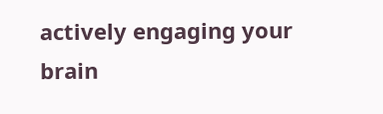actively engaging your brain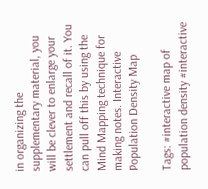in organizing the supplementary material, you will be clever to enlarge your settlement and recall of it. You can pull off this by using the Mind Mapping technique for making notes. Interactive Population Density Map

Tags: #interactive map of population density #interactive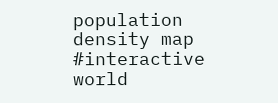population density map #interactive world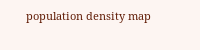population density map